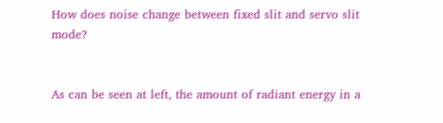How does noise change between fixed slit and servo slit mode?


As can be seen at left, the amount of radiant energy in a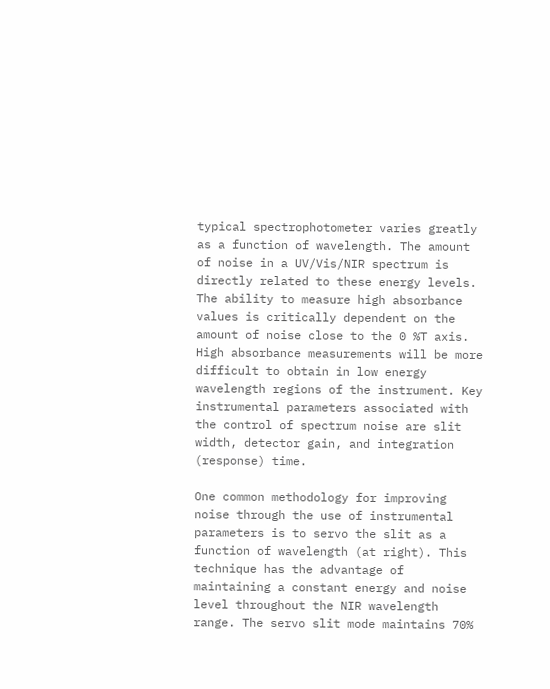typical spectrophotometer varies greatly as a function of wavelength. The amount of noise in a UV/Vis/NIR spectrum is directly related to these energy levels. The ability to measure high absorbance values is critically dependent on the amount of noise close to the 0 %T axis. High absorbance measurements will be more difficult to obtain in low energy wavelength regions of the instrument. Key instrumental parameters associated with the control of spectrum noise are slit width, detector gain, and integration (response) time.

One common methodology for improving noise through the use of instrumental parameters is to servo the slit as a function of wavelength (at right). This technique has the advantage of maintaining a constant energy and noise level throughout the NIR wavelength range. The servo slit mode maintains 70%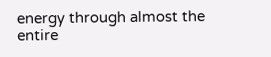energy through almost the entire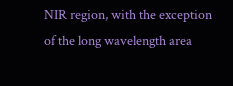NIR region, with the exception of the long wavelength area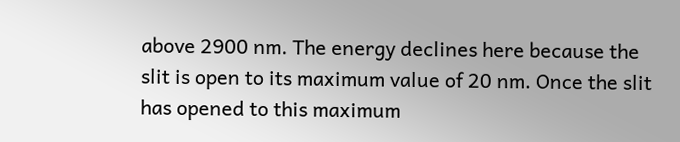above 2900 nm. The energy declines here because the slit is open to its maximum value of 20 nm. Once the slit has opened to this maximum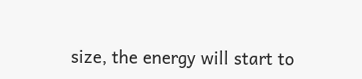size, the energy will start to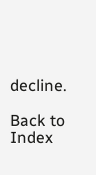decline.

Back to Index